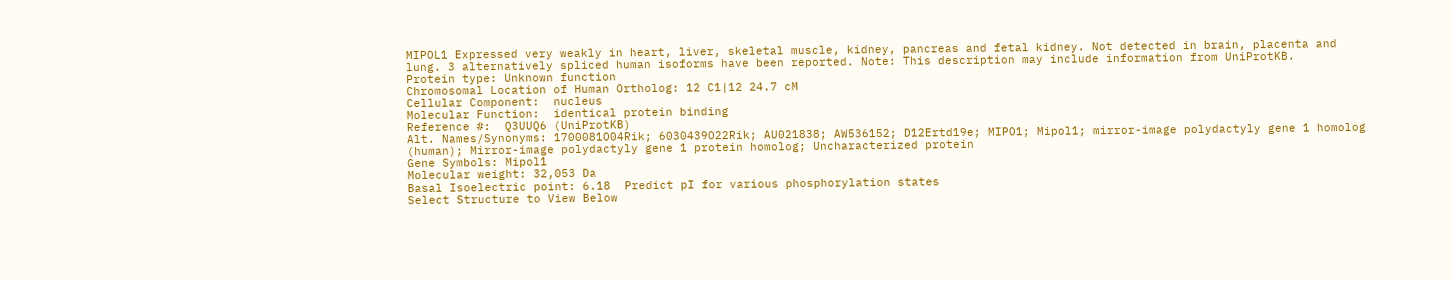MIPOL1 Expressed very weakly in heart, liver, skeletal muscle, kidney, pancreas and fetal kidney. Not detected in brain, placenta and lung. 3 alternatively spliced human isoforms have been reported. Note: This description may include information from UniProtKB.
Protein type: Unknown function
Chromosomal Location of Human Ortholog: 12 C1|12 24.7 cM
Cellular Component:  nucleus
Molecular Function:  identical protein binding
Reference #:  Q3UUQ6 (UniProtKB)
Alt. Names/Synonyms: 1700081O04Rik; 6030439O22Rik; AU021838; AW536152; D12Ertd19e; MIPO1; Mipol1; mirror-image polydactyly gene 1 homolog (human); Mirror-image polydactyly gene 1 protein homolog; Uncharacterized protein
Gene Symbols: Mipol1
Molecular weight: 32,053 Da
Basal Isoelectric point: 6.18  Predict pI for various phosphorylation states
Select Structure to View Below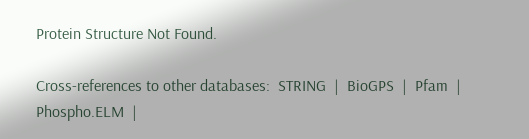Protein Structure Not Found.

Cross-references to other databases:  STRING  |  BioGPS  |  Pfam  |  Phospho.ELM  |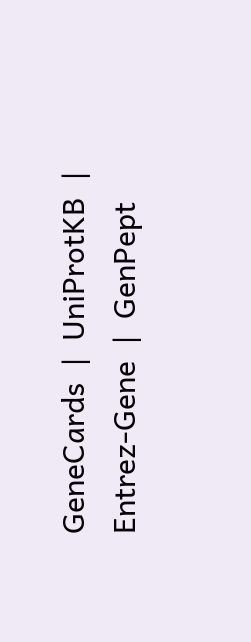GeneCards  |  UniProtKB  |  Entrez-Gene  |  GenPept